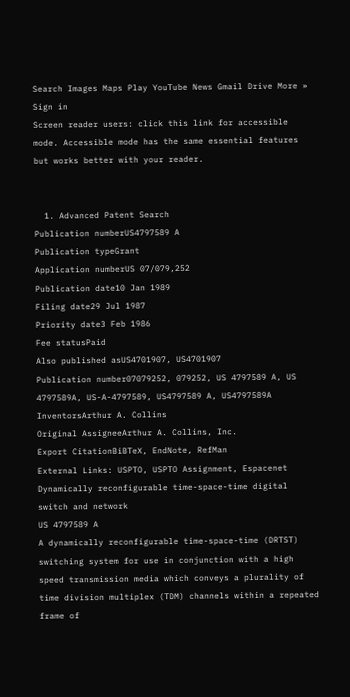Search Images Maps Play YouTube News Gmail Drive More »
Sign in
Screen reader users: click this link for accessible mode. Accessible mode has the same essential features but works better with your reader.


  1. Advanced Patent Search
Publication numberUS4797589 A
Publication typeGrant
Application numberUS 07/079,252
Publication date10 Jan 1989
Filing date29 Jul 1987
Priority date3 Feb 1986
Fee statusPaid
Also published asUS4701907, US4701907
Publication number07079252, 079252, US 4797589 A, US 4797589A, US-A-4797589, US4797589 A, US4797589A
InventorsArthur A. Collins
Original AssigneeArthur A. Collins, Inc.
Export CitationBiBTeX, EndNote, RefMan
External Links: USPTO, USPTO Assignment, Espacenet
Dynamically reconfigurable time-space-time digital switch and network
US 4797589 A
A dynamically reconfigurable time-space-time (DRTST) switching system for use in conjunction with a high speed transmission media which conveys a plurality of time division multiplex (TDM) channels within a repeated frame of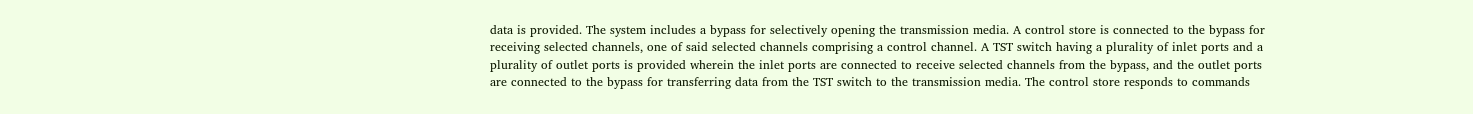data is provided. The system includes a bypass for selectively opening the transmission media. A control store is connected to the bypass for receiving selected channels, one of said selected channels comprising a control channel. A TST switch having a plurality of inlet ports and a plurality of outlet ports is provided wherein the inlet ports are connected to receive selected channels from the bypass, and the outlet ports are connected to the bypass for transferring data from the TST switch to the transmission media. The control store responds to commands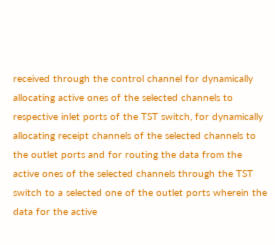received through the control channel for dynamically allocating active ones of the selected channels to respective inlet ports of the TST switch, for dynamically allocating receipt channels of the selected channels to the outlet ports and for routing the data from the active ones of the selected channels through the TST switch to a selected one of the outlet ports wherein the data for the active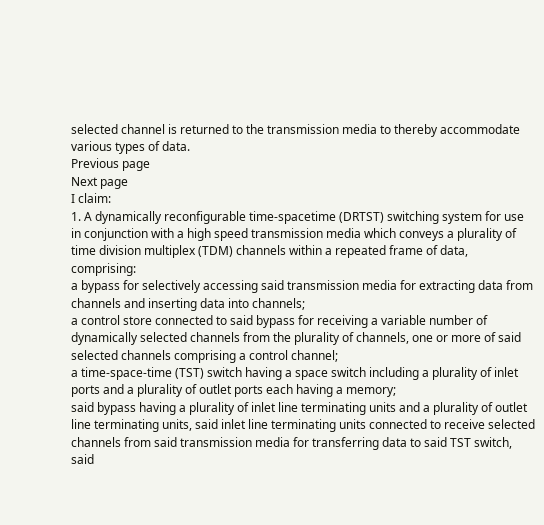selected channel is returned to the transmission media to thereby accommodate various types of data.
Previous page
Next page
I claim:
1. A dynamically reconfigurable time-spacetime (DRTST) switching system for use in conjunction with a high speed transmission media which conveys a plurality of time division multiplex (TDM) channels within a repeated frame of data, comprising:
a bypass for selectively accessing said transmission media for extracting data from channels and inserting data into channels;
a control store connected to said bypass for receiving a variable number of dynamically selected channels from the plurality of channels, one or more of said selected channels comprising a control channel;
a time-space-time (TST) switch having a space switch including a plurality of inlet ports and a plurality of outlet ports each having a memory;
said bypass having a plurality of inlet line terminating units and a plurality of outlet line terminating units, said inlet line terminating units connected to receive selected channels from said transmission media for transferring data to said TST switch, said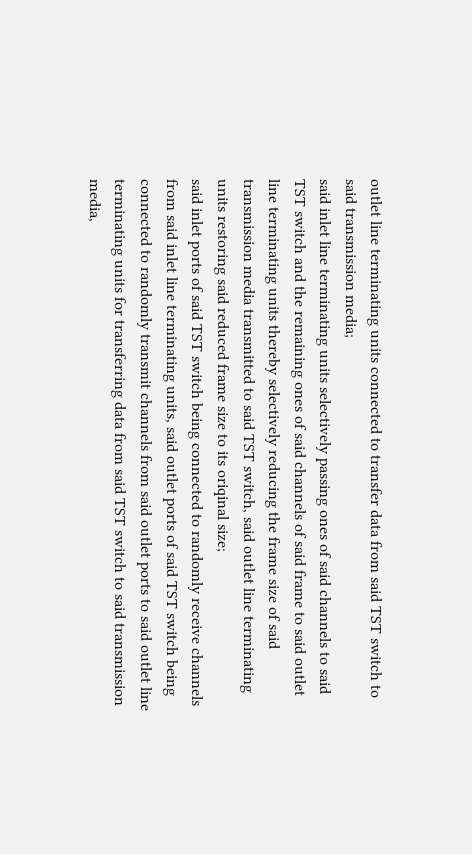outlet line terminating units connected to transfer data from said TST switch to said transmission media;
said inlet line terminating units selectively passing ones of said channels to said TST switch and the remaining ones of said channels of said frame to said outlet line terminating units thereby selectively reducing the frame size of said transmission media transmitted to said TST switch, said outlet line terminating units restoring said reduced frame size to its oriqinal size;
said inlet ports of said TST switch being connected to randomly receive channels from said inlet line terminating units, said outlet ports of said TST switch being connected to randomly transmit channels from said outlet ports to said outlet line terminating units for transferring data from said TST switch to said transmission media,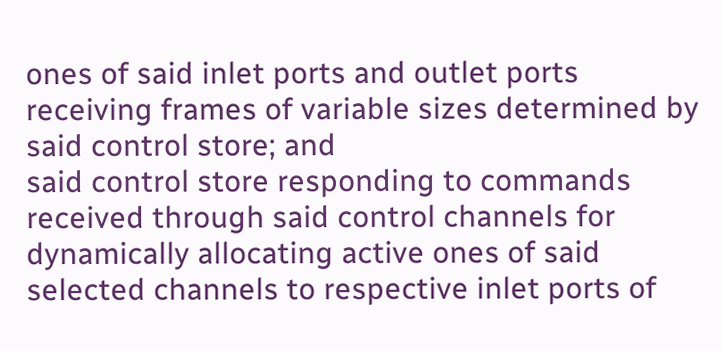ones of said inlet ports and outlet ports receiving frames of variable sizes determined by said control store; and
said control store responding to commands received through said control channels for dynamically allocating active ones of said selected channels to respective inlet ports of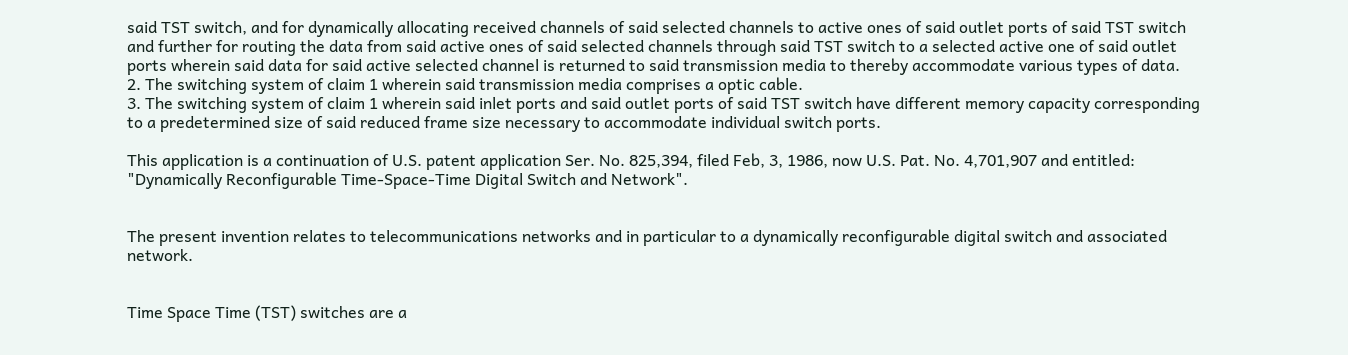said TST switch, and for dynamically allocating received channels of said selected channels to active ones of said outlet ports of said TST switch and further for routing the data from said active ones of said selected channels through said TST switch to a selected active one of said outlet ports wherein said data for said active selected channel is returned to said transmission media to thereby accommodate various types of data.
2. The switching system of claim 1 wherein said transmission media comprises a optic cable.
3. The switching system of claim 1 wherein said inlet ports and said outlet ports of said TST switch have different memory capacity corresponding to a predetermined size of said reduced frame size necessary to accommodate individual switch ports.

This application is a continuation of U.S. patent application Ser. No. 825,394, filed Feb, 3, 1986, now U.S. Pat. No. 4,701,907 and entitled: "Dynamically Reconfigurable Time-Space-Time Digital Switch and Network".


The present invention relates to telecommunications networks and in particular to a dynamically reconfigurable digital switch and associated network.


Time Space Time (TST) switches are a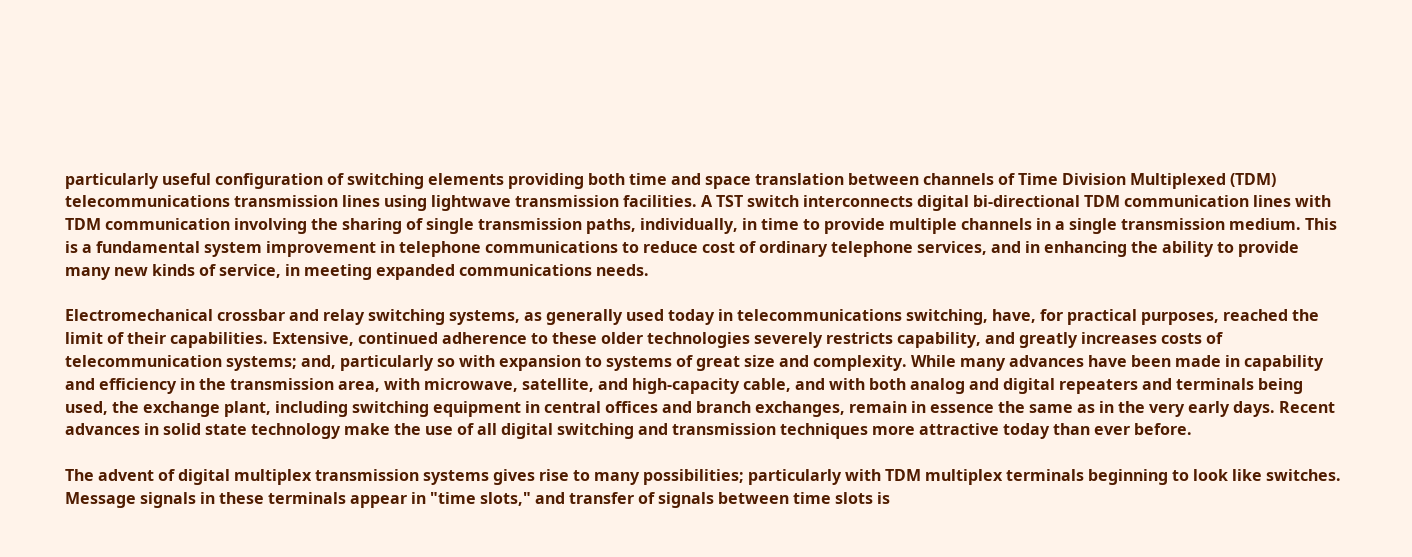particularly useful configuration of switching elements providing both time and space translation between channels of Time Division Multiplexed (TDM) telecommunications transmission lines using lightwave transmission facilities. A TST switch interconnects digital bi-directional TDM communication lines with TDM communication involving the sharing of single transmission paths, individually, in time to provide multiple channels in a single transmission medium. This is a fundamental system improvement in telephone communications to reduce cost of ordinary telephone services, and in enhancing the ability to provide many new kinds of service, in meeting expanded communications needs.

Electromechanical crossbar and relay switching systems, as generally used today in telecommunications switching, have, for practical purposes, reached the limit of their capabilities. Extensive, continued adherence to these older technologies severely restricts capability, and greatly increases costs of telecommunication systems; and, particularly so with expansion to systems of great size and complexity. While many advances have been made in capability and efficiency in the transmission area, with microwave, satellite, and high-capacity cable, and with both analog and digital repeaters and terminals being used, the exchange plant, including switching equipment in central offices and branch exchanges, remain in essence the same as in the very early days. Recent advances in solid state technology make the use of all digital switching and transmission techniques more attractive today than ever before.

The advent of digital multiplex transmission systems gives rise to many possibilities; particularly with TDM multiplex terminals beginning to look like switches. Message signals in these terminals appear in "time slots," and transfer of signals between time slots is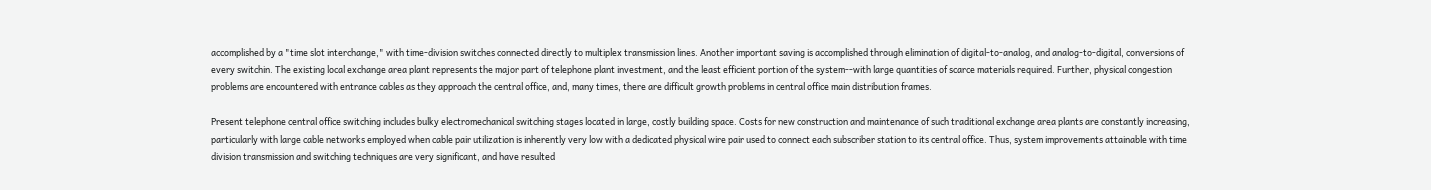accomplished by a "time slot interchange," with time-division switches connected directly to multiplex transmission lines. Another important saving is accomplished through elimination of digital-to-analog, and analog-to-digital, conversions of every switchin. The existing local exchange area plant represents the major part of telephone plant investment, and the least efficient portion of the system--with large quantities of scarce materials required. Further, physical congestion problems are encountered with entrance cables as they approach the central office, and, many times, there are difficult growth problems in central office main distribution frames.

Present telephone central office switching includes bulky electromechanical switching stages located in large, costly building space. Costs for new construction and maintenance of such traditional exchange area plants are constantly increasing, particularly with large cable networks employed when cable pair utilization is inherently very low with a dedicated physical wire pair used to connect each subscriber station to its central office. Thus, system improvements attainable with time division transmission and switching techniques are very significant, and have resulted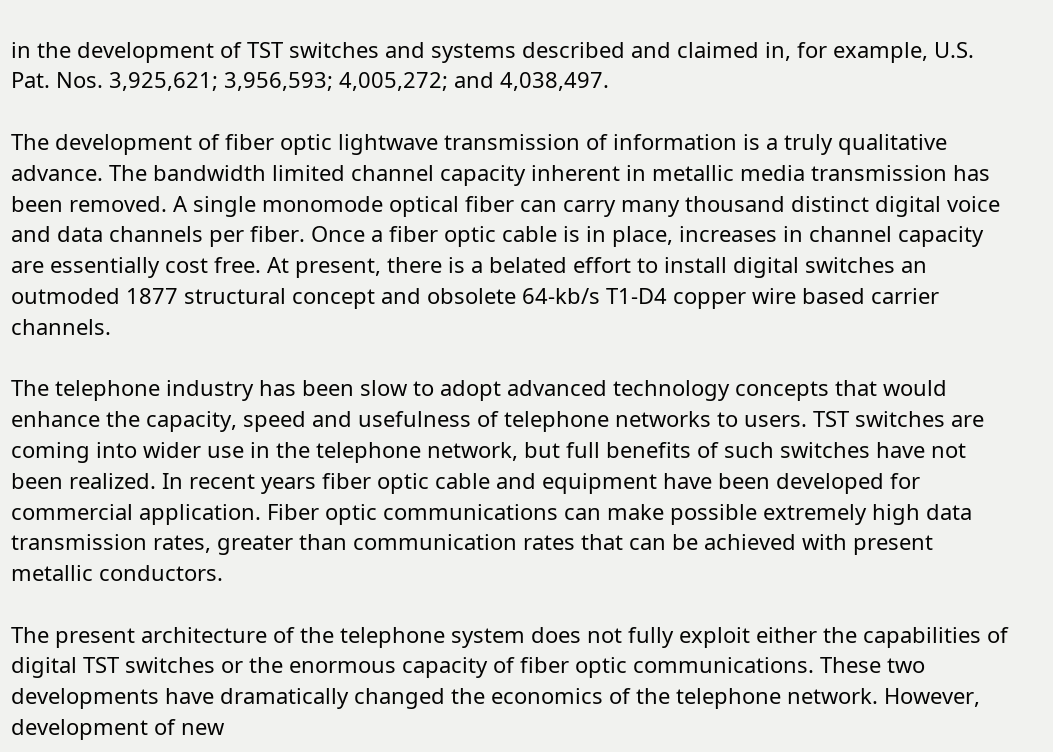in the development of TST switches and systems described and claimed in, for example, U.S. Pat. Nos. 3,925,621; 3,956,593; 4,005,272; and 4,038,497.

The development of fiber optic lightwave transmission of information is a truly qualitative advance. The bandwidth limited channel capacity inherent in metallic media transmission has been removed. A single monomode optical fiber can carry many thousand distinct digital voice and data channels per fiber. Once a fiber optic cable is in place, increases in channel capacity are essentially cost free. At present, there is a belated effort to install digital switches an outmoded 1877 structural concept and obsolete 64-kb/s T1-D4 copper wire based carrier channels.

The telephone industry has been slow to adopt advanced technology concepts that would enhance the capacity, speed and usefulness of telephone networks to users. TST switches are coming into wider use in the telephone network, but full benefits of such switches have not been realized. In recent years fiber optic cable and equipment have been developed for commercial application. Fiber optic communications can make possible extremely high data transmission rates, greater than communication rates that can be achieved with present metallic conductors.

The present architecture of the telephone system does not fully exploit either the capabilities of digital TST switches or the enormous capacity of fiber optic communications. These two developments have dramatically changed the economics of the telephone network. However, development of new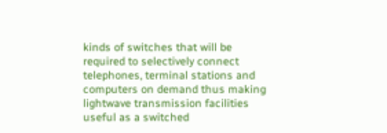kinds of switches that will be required to selectively connect telephones, terminal stations and computers on demand thus making lightwave transmission facilities useful as a switched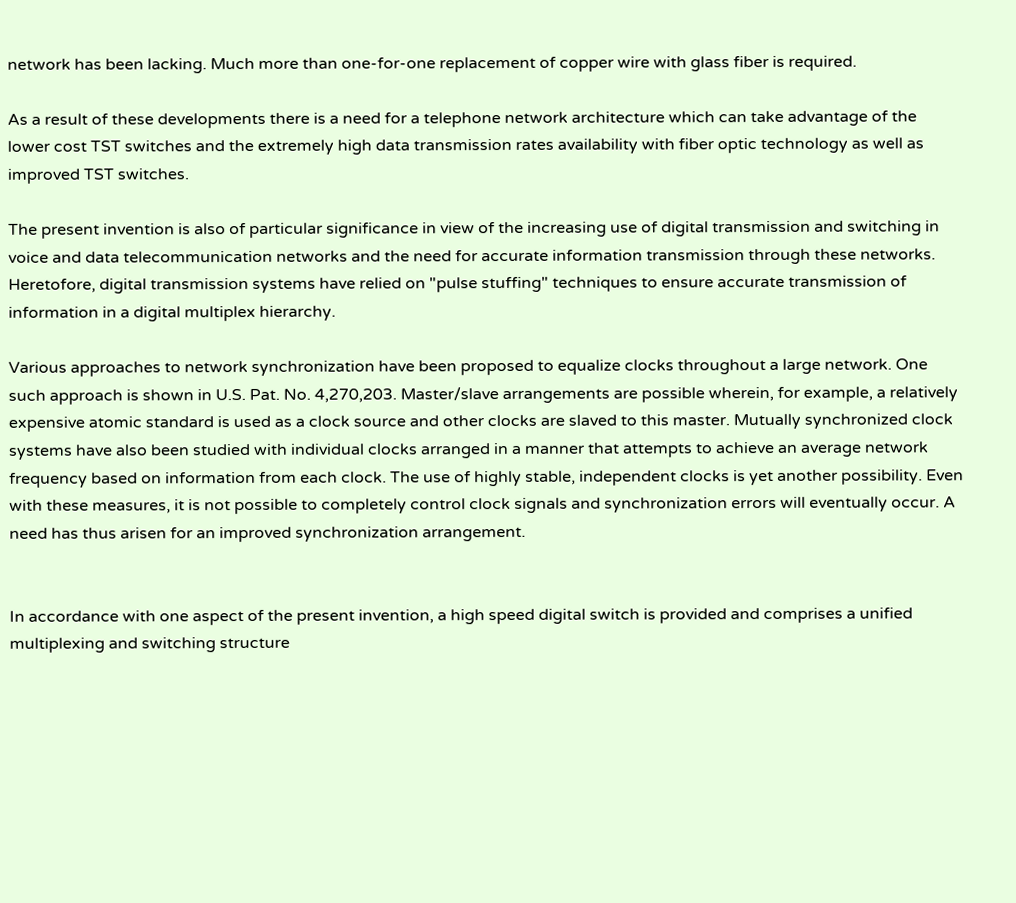network has been lacking. Much more than one-for-one replacement of copper wire with glass fiber is required.

As a result of these developments there is a need for a telephone network architecture which can take advantage of the lower cost TST switches and the extremely high data transmission rates availability with fiber optic technology as well as improved TST switches.

The present invention is also of particular significance in view of the increasing use of digital transmission and switching in voice and data telecommunication networks and the need for accurate information transmission through these networks. Heretofore, digital transmission systems have relied on "pulse stuffing" techniques to ensure accurate transmission of information in a digital multiplex hierarchy.

Various approaches to network synchronization have been proposed to equalize clocks throughout a large network. One such approach is shown in U.S. Pat. No. 4,270,203. Master/slave arrangements are possible wherein, for example, a relatively expensive atomic standard is used as a clock source and other clocks are slaved to this master. Mutually synchronized clock systems have also been studied with individual clocks arranged in a manner that attempts to achieve an average network frequency based on information from each clock. The use of highly stable, independent clocks is yet another possibility. Even with these measures, it is not possible to completely control clock signals and synchronization errors will eventually occur. A need has thus arisen for an improved synchronization arrangement.


In accordance with one aspect of the present invention, a high speed digital switch is provided and comprises a unified multiplexing and switching structure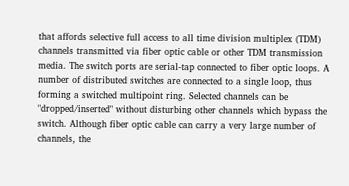that affords selective full access to all time division multiplex (TDM) channels transmitted via fiber optic cable or other TDM transmission media. The switch ports are serial-tap connected to fiber optic loops. A number of distributed switches are connected to a single loop, thus forming a switched multipoint ring. Selected channels can be "dropped/inserted" without disturbing other channels which bypass the switch. Although fiber optic cable can carry a very large number of channels, the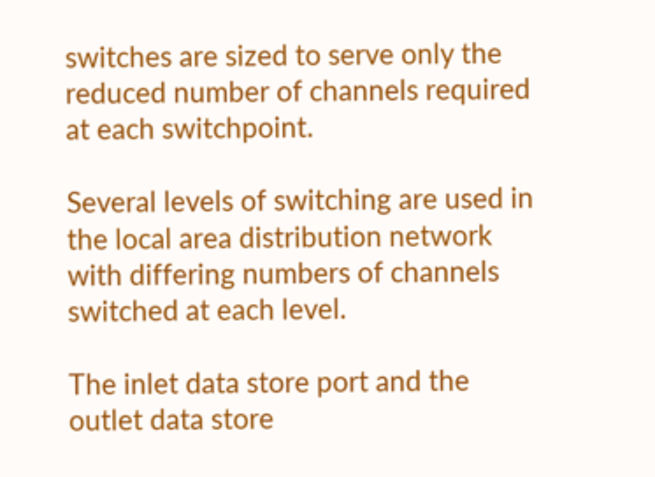switches are sized to serve only the reduced number of channels required at each switchpoint.

Several levels of switching are used in the local area distribution network with differing numbers of channels switched at each level.

The inlet data store port and the outlet data store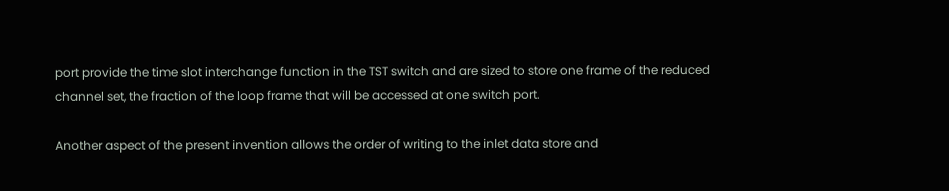port provide the time slot interchange function in the TST switch and are sized to store one frame of the reduced channel set, the fraction of the loop frame that will be accessed at one switch port.

Another aspect of the present invention allows the order of writing to the inlet data store and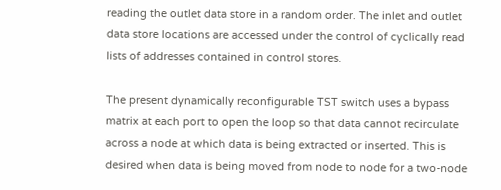reading the outlet data store in a random order. The inlet and outlet data store locations are accessed under the control of cyclically read lists of addresses contained in control stores.

The present dynamically reconfigurable TST switch uses a bypass matrix at each port to open the loop so that data cannot recirculate across a node at which data is being extracted or inserted. This is desired when data is being moved from node to node for a two-node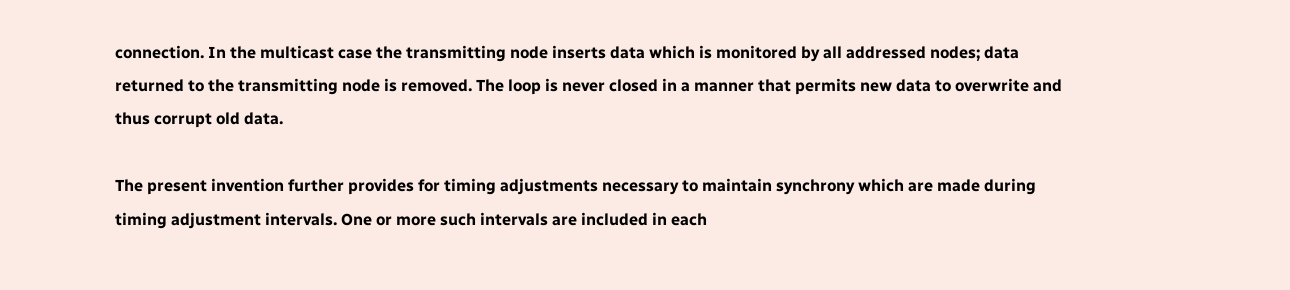connection. In the multicast case the transmitting node inserts data which is monitored by all addressed nodes; data returned to the transmitting node is removed. The loop is never closed in a manner that permits new data to overwrite and thus corrupt old data.

The present invention further provides for timing adjustments necessary to maintain synchrony which are made during timing adjustment intervals. One or more such intervals are included in each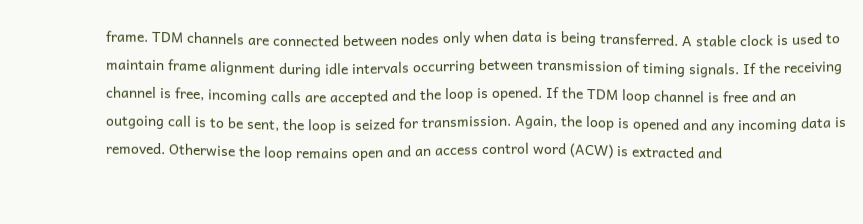frame. TDM channels are connected between nodes only when data is being transferred. A stable clock is used to maintain frame alignment during idle intervals occurring between transmission of timing signals. If the receiving channel is free, incoming calls are accepted and the loop is opened. If the TDM loop channel is free and an outgoing call is to be sent, the loop is seized for transmission. Again, the loop is opened and any incoming data is removed. Otherwise the loop remains open and an access control word (ACW) is extracted and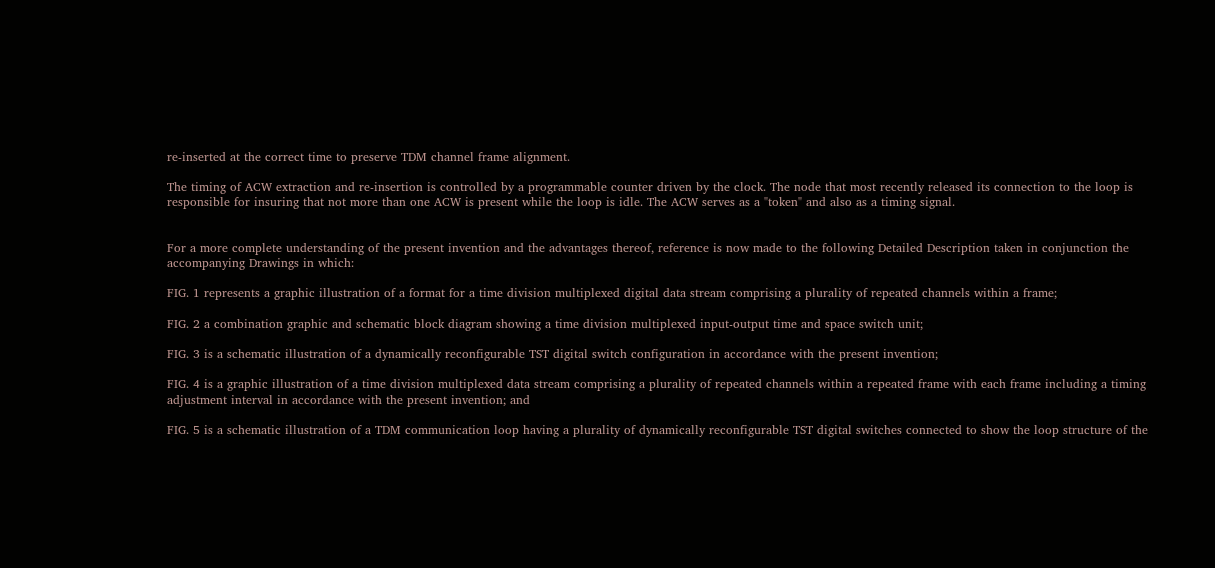re-inserted at the correct time to preserve TDM channel frame alignment.

The timing of ACW extraction and re-insertion is controlled by a programmable counter driven by the clock. The node that most recently released its connection to the loop is responsible for insuring that not more than one ACW is present while the loop is idle. The ACW serves as a "token" and also as a timing signal.


For a more complete understanding of the present invention and the advantages thereof, reference is now made to the following Detailed Description taken in conjunction the accompanying Drawings in which:

FIG. 1 represents a graphic illustration of a format for a time division multiplexed digital data stream comprising a plurality of repeated channels within a frame;

FIG. 2 a combination graphic and schematic block diagram showing a time division multiplexed input-output time and space switch unit;

FIG. 3 is a schematic illustration of a dynamically reconfigurable TST digital switch configuration in accordance with the present invention;

FIG. 4 is a graphic illustration of a time division multiplexed data stream comprising a plurality of repeated channels within a repeated frame with each frame including a timing adjustment interval in accordance with the present invention; and

FIG. 5 is a schematic illustration of a TDM communication loop having a plurality of dynamically reconfigurable TST digital switches connected to show the loop structure of the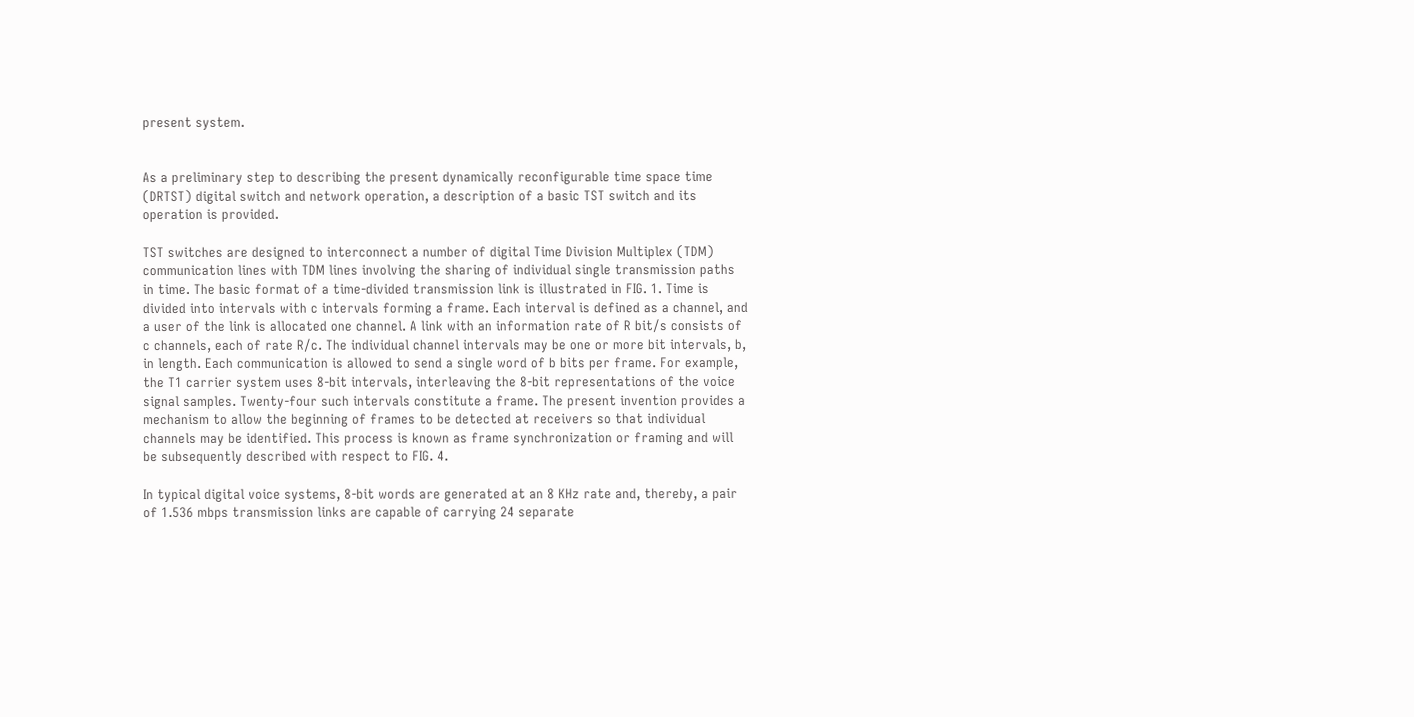present system.


As a preliminary step to describing the present dynamically reconfigurable time space time (DRTST) digital switch and network operation, a description of a basic TST switch and its operation is provided.

TST switches are designed to interconnect a number of digital Time Division Multiplex (TDM) communication lines with TDM lines involving the sharing of individual single transmission paths in time. The basic format of a time-divided transmission link is illustrated in FIG. 1. Time is divided into intervals with c intervals forming a frame. Each interval is defined as a channel, and a user of the link is allocated one channel. A link with an information rate of R bit/s consists of c channels, each of rate R/c. The individual channel intervals may be one or more bit intervals, b, in length. Each communication is allowed to send a single word of b bits per frame. For example, the T1 carrier system uses 8-bit intervals, interleaving the 8-bit representations of the voice signal samples. Twenty-four such intervals constitute a frame. The present invention provides a mechanism to allow the beginning of frames to be detected at receivers so that individual channels may be identified. This process is known as frame synchronization or framing and will be subsequently described with respect to FIG. 4.

In typical digital voice systems, 8-bit words are generated at an 8 KHz rate and, thereby, a pair of 1.536 mbps transmission links are capable of carrying 24 separate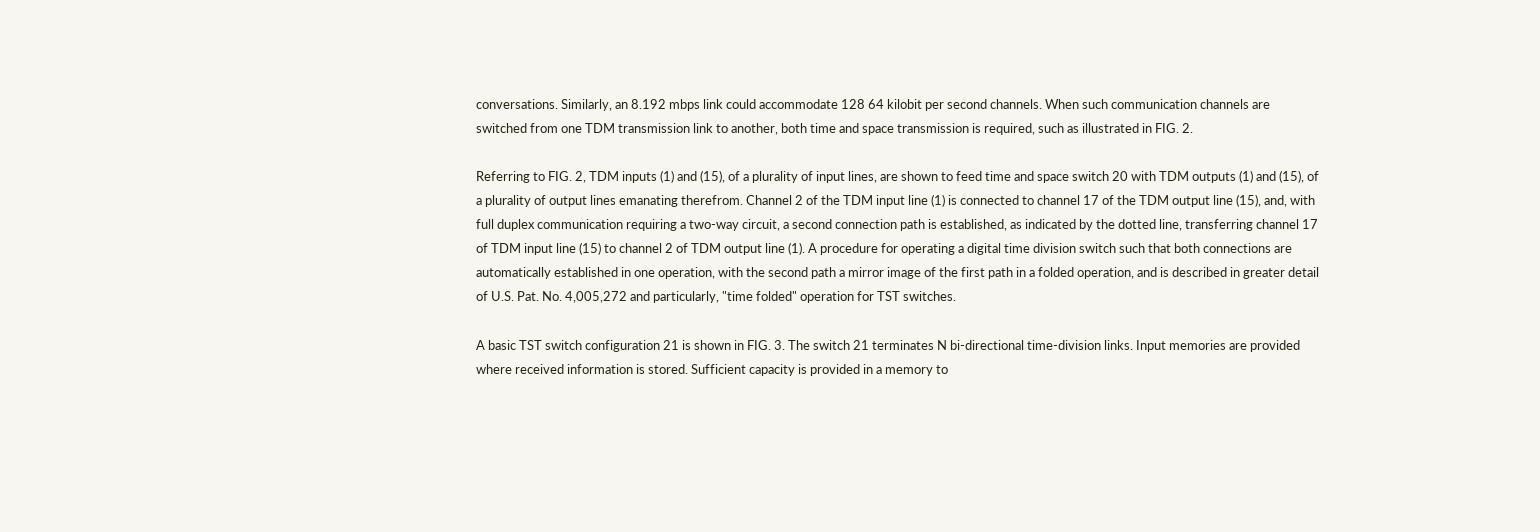conversations. Similarly, an 8.192 mbps link could accommodate 128 64 kilobit per second channels. When such communication channels are switched from one TDM transmission link to another, both time and space transmission is required, such as illustrated in FIG. 2.

Referring to FIG. 2, TDM inputs (1) and (15), of a plurality of input lines, are shown to feed time and space switch 20 with TDM outputs (1) and (15), of a plurality of output lines emanating therefrom. Channel 2 of the TDM input line (1) is connected to channel 17 of the TDM output line (15), and, with full duplex communication requiring a two-way circuit, a second connection path is established, as indicated by the dotted line, transferring channel 17 of TDM input line (15) to channel 2 of TDM output line (1). A procedure for operating a digital time division switch such that both connections are automatically established in one operation, with the second path a mirror image of the first path in a folded operation, and is described in greater detail of U.S. Pat. No. 4,005,272 and particularly, "time folded" operation for TST switches.

A basic TST switch configuration 21 is shown in FIG. 3. The switch 21 terminates N bi-directional time-division links. Input memories are provided where received information is stored. Sufficient capacity is provided in a memory to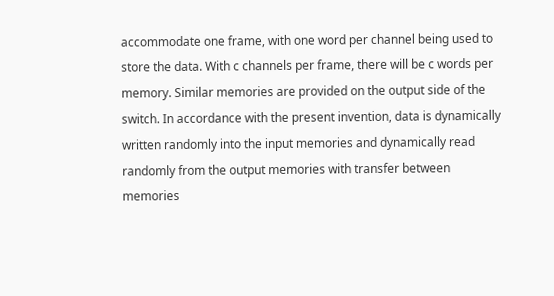accommodate one frame, with one word per channel being used to store the data. With c channels per frame, there will be c words per memory. Similar memories are provided on the output side of the switch. In accordance with the present invention, data is dynamically written randomly into the input memories and dynamically read randomly from the output memories with transfer between memories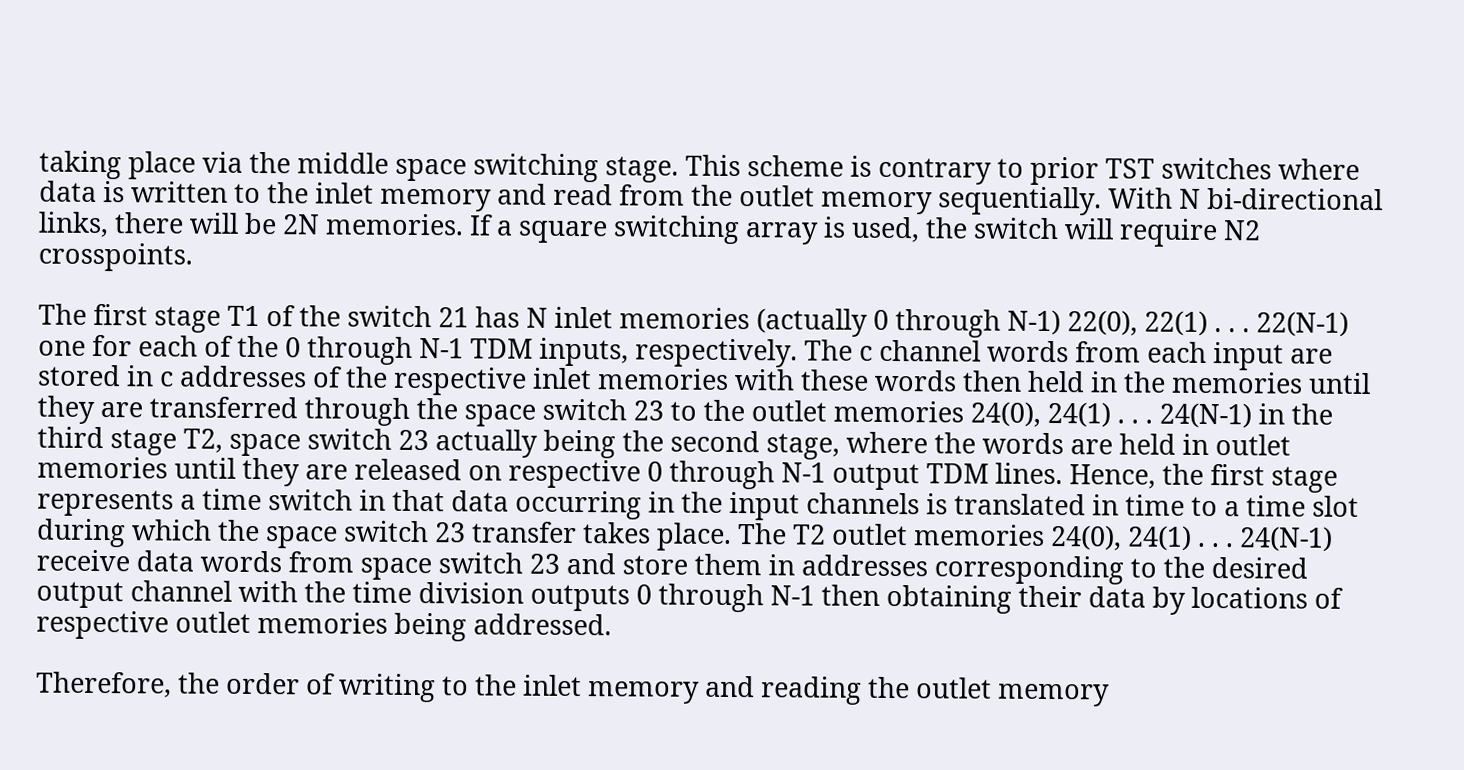taking place via the middle space switching stage. This scheme is contrary to prior TST switches where data is written to the inlet memory and read from the outlet memory sequentially. With N bi-directional links, there will be 2N memories. If a square switching array is used, the switch will require N2 crosspoints.

The first stage T1 of the switch 21 has N inlet memories (actually 0 through N-1) 22(0), 22(1) . . . 22(N-1) one for each of the 0 through N-1 TDM inputs, respectively. The c channel words from each input are stored in c addresses of the respective inlet memories with these words then held in the memories until they are transferred through the space switch 23 to the outlet memories 24(0), 24(1) . . . 24(N-1) in the third stage T2, space switch 23 actually being the second stage, where the words are held in outlet memories until they are released on respective 0 through N-1 output TDM lines. Hence, the first stage represents a time switch in that data occurring in the input channels is translated in time to a time slot during which the space switch 23 transfer takes place. The T2 outlet memories 24(0), 24(1) . . . 24(N-1) receive data words from space switch 23 and store them in addresses corresponding to the desired output channel with the time division outputs 0 through N-1 then obtaining their data by locations of respective outlet memories being addressed.

Therefore, the order of writing to the inlet memory and reading the outlet memory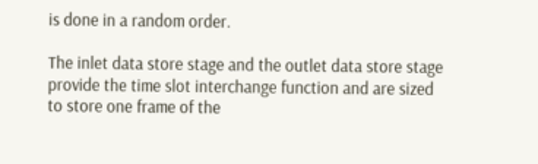is done in a random order.

The inlet data store stage and the outlet data store stage provide the time slot interchange function and are sized to store one frame of the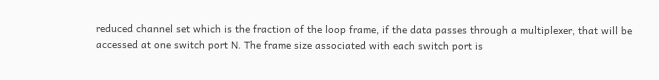reduced channel set which is the fraction of the loop frame, if the data passes through a multiplexer, that will be accessed at one switch port N. The frame size associated with each switch port is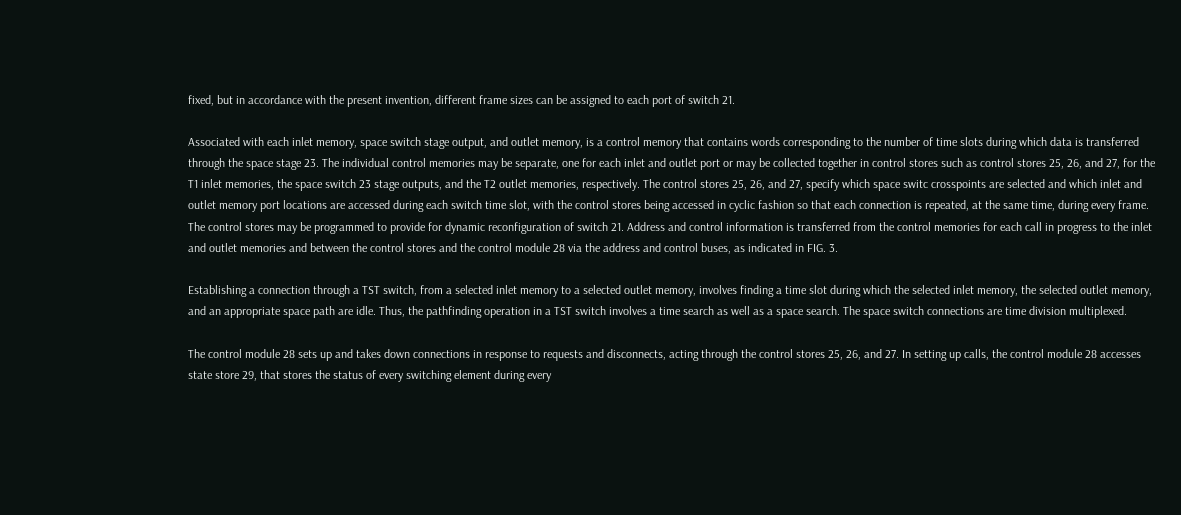fixed, but in accordance with the present invention, different frame sizes can be assigned to each port of switch 21.

Associated with each inlet memory, space switch stage output, and outlet memory, is a control memory that contains words corresponding to the number of time slots during which data is transferred through the space stage 23. The individual control memories may be separate, one for each inlet and outlet port or may be collected together in control stores such as control stores 25, 26, and 27, for the T1 inlet memories, the space switch 23 stage outputs, and the T2 outlet memories, respectively. The control stores 25, 26, and 27, specify which space switc crosspoints are selected and which inlet and outlet memory port locations are accessed during each switch time slot, with the control stores being accessed in cyclic fashion so that each connection is repeated, at the same time, during every frame. The control stores may be programmed to provide for dynamic reconfiguration of switch 21. Address and control information is transferred from the control memories for each call in progress to the inlet and outlet memories and between the control stores and the control module 28 via the address and control buses, as indicated in FIG. 3.

Establishing a connection through a TST switch, from a selected inlet memory to a selected outlet memory, involves finding a time slot during which the selected inlet memory, the selected outlet memory, and an appropriate space path are idle. Thus, the pathfinding operation in a TST switch involves a time search as well as a space search. The space switch connections are time division multiplexed.

The control module 28 sets up and takes down connections in response to requests and disconnects, acting through the control stores 25, 26, and 27. In setting up calls, the control module 28 accesses state store 29, that stores the status of every switching element during every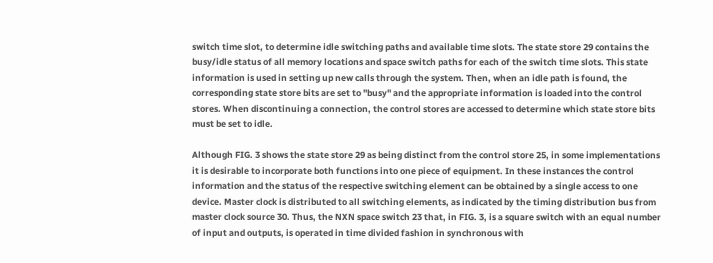switch time slot, to determine idle switching paths and available time slots. The state store 29 contains the busy/idle status of all memory locations and space switch paths for each of the switch time slots. This state information is used in setting up new calls through the system. Then, when an idle path is found, the corresponding state store bits are set to "busy" and the appropriate information is loaded into the control stores. When discontinuing a connection, the control stores are accessed to determine which state store bits must be set to idle.

Although FIG. 3 shows the state store 29 as being distinct from the control store 25, in some implementations it is desirable to incorporate both functions into one piece of equipment. In these instances the control information and the status of the respective switching element can be obtained by a single access to one device. Master clock is distributed to all switching elements, as indicated by the timing distribution bus from master clock source 30. Thus, the NXN space switch 23 that, in FIG. 3, is a square switch with an equal number of input and outputs, is operated in time divided fashion in synchronous with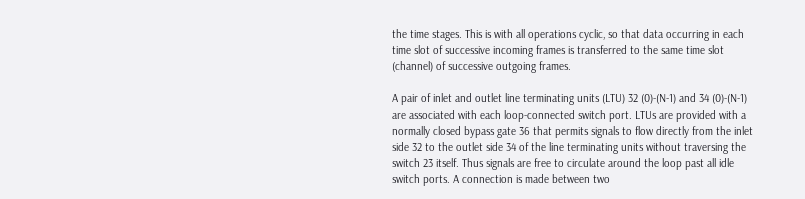the time stages. This is with all operations cyclic, so that data occurring in each time slot of successive incoming frames is transferred to the same time slot (channel) of successive outgoing frames.

A pair of inlet and outlet line terminating units (LTU) 32 (0)-(N-1) and 34 (0)-(N-1) are associated with each loop-connected switch port. LTUs are provided with a normally closed bypass gate 36 that permits signals to flow directly from the inlet side 32 to the outlet side 34 of the line terminating units without traversing the switch 23 itself. Thus signals are free to circulate around the loop past all idle switch ports. A connection is made between two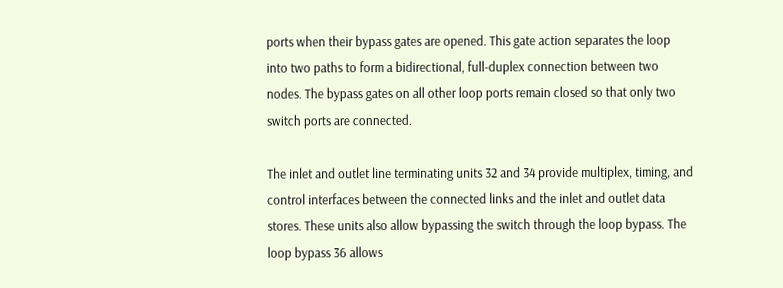ports when their bypass gates are opened. This gate action separates the loop into two paths to form a bidirectional, full-duplex connection between two nodes. The bypass gates on all other loop ports remain closed so that only two switch ports are connected.

The inlet and outlet line terminating units 32 and 34 provide multiplex, timing, and control interfaces between the connected links and the inlet and outlet data stores. These units also allow bypassing the switch through the loop bypass. The loop bypass 36 allows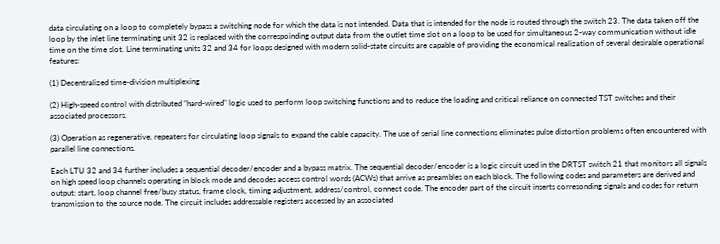data circulating on a loop to completely bypass a switching node for which the data is not intended. Data that is intended for the node is routed through the switch 23. The data taken off the loop by the inlet line terminating unit 32 is replaced with the correspoinding output data from the outlet time slot on a loop to be used for simultaneous 2-way communication without idle time on the time slot. Line terminating units 32 and 34 for loops designed with modern solid-state circuits are capable of providing the economical realization of several desirable operational features:

(1) Decentralized time-division multiplexing

(2) High-speed control with distributed "hard-wired" logic used to perform loop switching functions and to reduce the loading and critical reliance on connected TST switches and their associated processors.

(3) Operation as regenerative. repeaters for circulating loop signals to expand the cable capacity. The use of serial line connections eliminates pulse distortion problems often encountered with parallel line connections.

Each LTU 32 and 34 further includes a sequential decoder/encoder and a bypass matrix. The sequential decoder/encoder is a logic circuit used in the DRTST switch 21 that monitors all signals on high speed loop channels operating in block mode and decodes access control words (ACWs) that arrive as preambles on each block. The following codes and parameters are derived and output: start, loop channel free/busy status, frame clock, timing adjustment, address/control, connect code. The encoder part of the circuit inserts corresonding signals and codes for return transmission to the source node. The circuit includes addressable registers accessed by an associated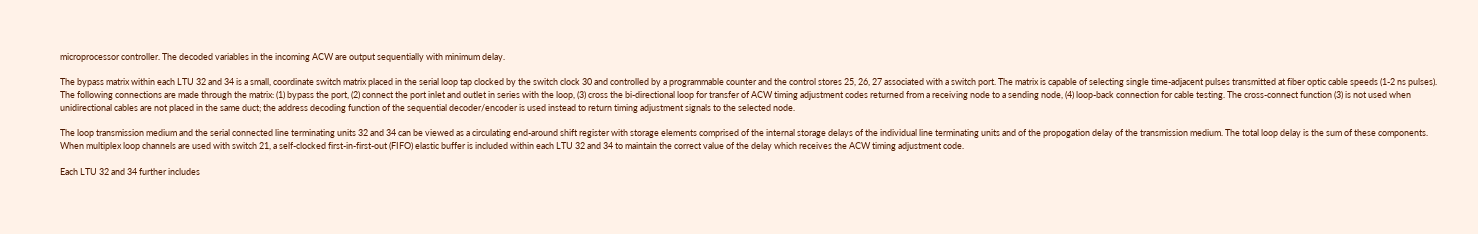microprocessor controller. The decoded variables in the incoming ACW are output sequentially with minimum delay.

The bypass matrix within each LTU 32 and 34 is a small, coordinate switch matrix placed in the serial loop tap clocked by the switch clock 30 and controlled by a programmable counter and the control stores 25, 26, 27 associated with a switch port. The matrix is capable of selecting single time-adjacent pulses transmitted at fiber optic cable speeds (1-2 ns pulses). The following connections are made through the matrix: (1) bypass the port, (2) connect the port inlet and outlet in series with the loop, (3) cross the bi-directional loop for transfer of ACW timing adjustment codes returned from a receiving node to a sending node, (4) loop-back connection for cable testing. The cross-connect function (3) is not used when unidirectional cables are not placed in the same duct; the address decoding function of the sequential decoder/encoder is used instead to return timing adjustment signals to the selected node.

The loop transmission medium and the serial connected line terminating units 32 and 34 can be viewed as a circulating end-around shift register with storage elements comprised of the internal storage delays of the individual line terminating units and of the propogation delay of the transmission medium. The total loop delay is the sum of these components. When multiplex loop channels are used with switch 21, a self-clocked first-in-first-out (FIFO) elastic buffer is included within each LTU 32 and 34 to maintain the correct value of the delay which receives the ACW timing adjustment code.

Each LTU 32 and 34 further includes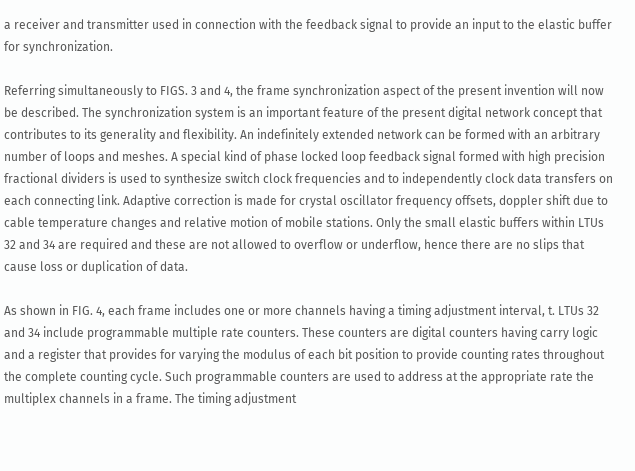a receiver and transmitter used in connection with the feedback signal to provide an input to the elastic buffer for synchronization.

Referring simultaneously to FIGS. 3 and 4, the frame synchronization aspect of the present invention will now be described. The synchronization system is an important feature of the present digital network concept that contributes to its generality and flexibility. An indefinitely extended network can be formed with an arbitrary number of loops and meshes. A special kind of phase locked loop feedback signal formed with high precision fractional dividers is used to synthesize switch clock frequencies and to independently clock data transfers on each connecting link. Adaptive correction is made for crystal oscillator frequency offsets, doppler shift due to cable temperature changes and relative motion of mobile stations. Only the small elastic buffers within LTUs 32 and 34 are required and these are not allowed to overflow or underflow, hence there are no slips that cause loss or duplication of data.

As shown in FIG. 4, each frame includes one or more channels having a timing adjustment interval, t. LTUs 32 and 34 include programmable multiple rate counters. These counters are digital counters having carry logic and a register that provides for varying the modulus of each bit position to provide counting rates throughout the complete counting cycle. Such programmable counters are used to address at the appropriate rate the multiplex channels in a frame. The timing adjustment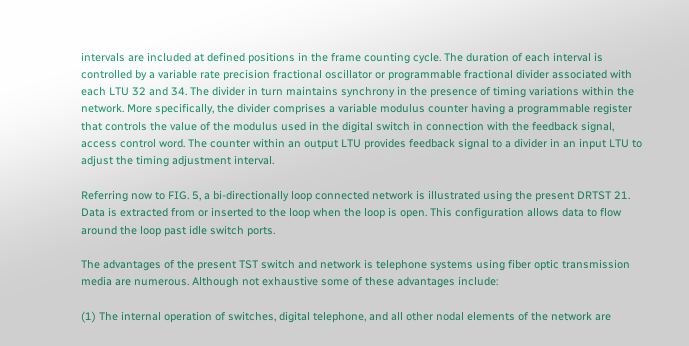intervals are included at defined positions in the frame counting cycle. The duration of each interval is controlled by a variable rate precision fractional oscillator or programmable fractional divider associated with each LTU 32 and 34. The divider in turn maintains synchrony in the presence of timing variations within the network. More specifically, the divider comprises a variable modulus counter having a programmable register that controls the value of the modulus used in the digital switch in connection with the feedback signal, access control word. The counter within an output LTU provides feedback signal to a divider in an input LTU to adjust the timing adjustment interval.

Referring now to FIG. 5, a bi-directionally loop connected network is illustrated using the present DRTST 21. Data is extracted from or inserted to the loop when the loop is open. This configuration allows data to flow around the loop past idle switch ports.

The advantages of the present TST switch and network is telephone systems using fiber optic transmission media are numerous. Although not exhaustive some of these advantages include:

(1) The internal operation of switches, digital telephone, and all other nodal elements of the network are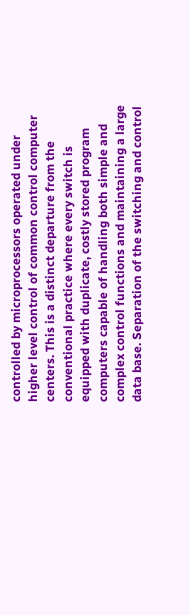controlled by microprocessors operated under higher level control of common control computer centers. This is a distinct departure from the conventional practice where every switch is equipped with duplicate, costly stored program computers capable of handling both simple and complex control functions and maintaining a large data base. Separation of the switching and control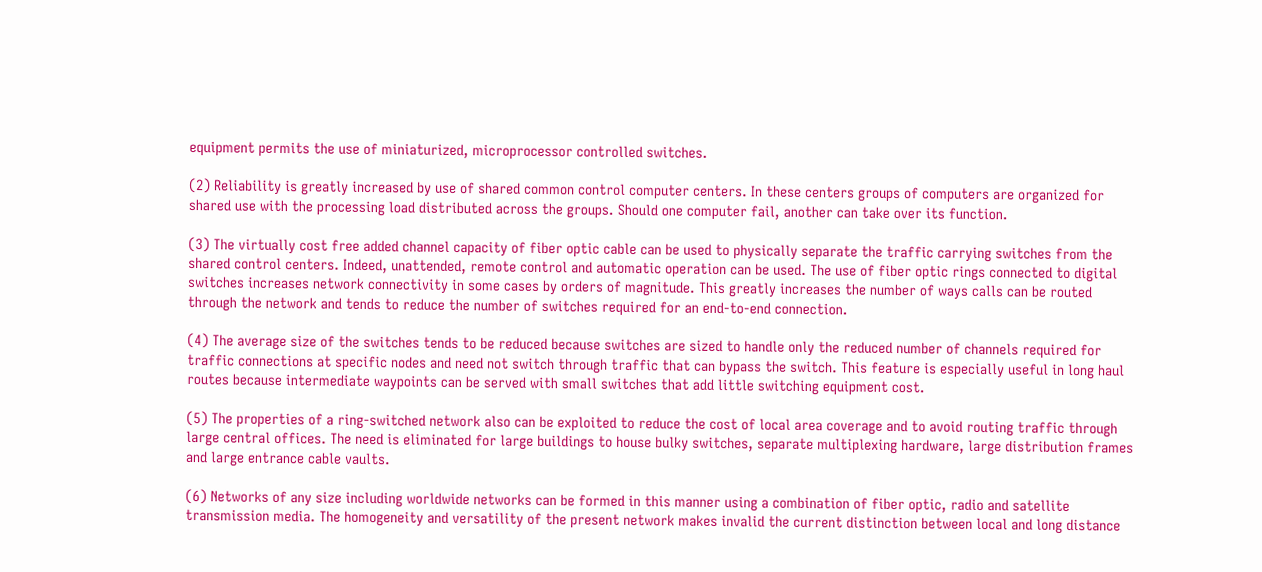equipment permits the use of miniaturized, microprocessor controlled switches.

(2) Reliability is greatly increased by use of shared common control computer centers. In these centers groups of computers are organized for shared use with the processing load distributed across the groups. Should one computer fail, another can take over its function.

(3) The virtually cost free added channel capacity of fiber optic cable can be used to physically separate the traffic carrying switches from the shared control centers. Indeed, unattended, remote control and automatic operation can be used. The use of fiber optic rings connected to digital switches increases network connectivity in some cases by orders of magnitude. This greatly increases the number of ways calls can be routed through the network and tends to reduce the number of switches required for an end-to-end connection.

(4) The average size of the switches tends to be reduced because switches are sized to handle only the reduced number of channels required for traffic connections at specific nodes and need not switch through traffic that can bypass the switch. This feature is especially useful in long haul routes because intermediate waypoints can be served with small switches that add little switching equipment cost.

(5) The properties of a ring-switched network also can be exploited to reduce the cost of local area coverage and to avoid routing traffic through large central offices. The need is eliminated for large buildings to house bulky switches, separate multiplexing hardware, large distribution frames and large entrance cable vaults.

(6) Networks of any size including worldwide networks can be formed in this manner using a combination of fiber optic, radio and satellite transmission media. The homogeneity and versatility of the present network makes invalid the current distinction between local and long distance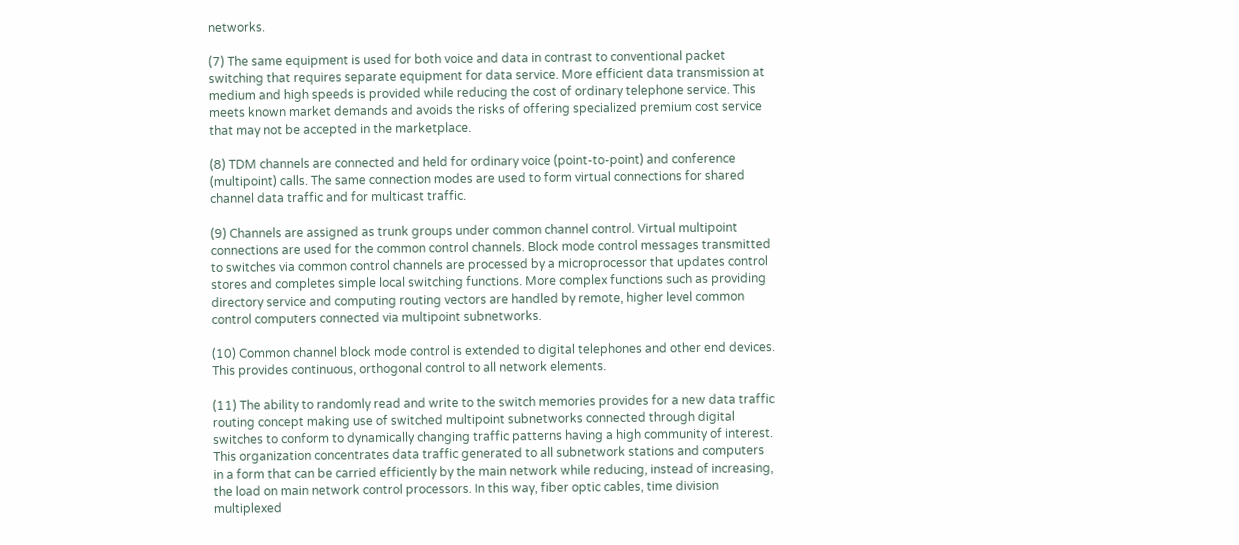networks.

(7) The same equipment is used for both voice and data in contrast to conventional packet switching that requires separate equipment for data service. More efficient data transmission at medium and high speeds is provided while reducing the cost of ordinary telephone service. This meets known market demands and avoids the risks of offering specialized premium cost service that may not be accepted in the marketplace.

(8) TDM channels are connected and held for ordinary voice (point-to-point) and conference (multipoint) calls. The same connection modes are used to form virtual connections for shared channel data traffic and for multicast traffic.

(9) Channels are assigned as trunk groups under common channel control. Virtual multipoint connections are used for the common control channels. Block mode control messages transmitted to switches via common control channels are processed by a microprocessor that updates control stores and completes simple local switching functions. More complex functions such as providing directory service and computing routing vectors are handled by remote, higher level common control computers connected via multipoint subnetworks.

(10) Common channel block mode control is extended to digital telephones and other end devices. This provides continuous, orthogonal control to all network elements.

(11) The ability to randomly read and write to the switch memories provides for a new data traffic routing concept making use of switched multipoint subnetworks connected through digital switches to conform to dynamically changing traffic patterns having a high community of interest. This organization concentrates data traffic generated to all subnetwork stations and computers in a form that can be carried efficiently by the main network while reducing, instead of increasing, the load on main network control processors. In this way, fiber optic cables, time division multiplexed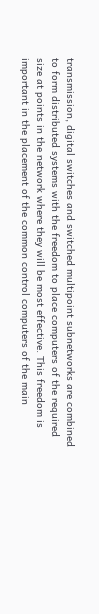transmission, digital switches and switched multipoint subnetworks are combined to form distributed systems with the freedom to place computers of the required size at points in the network where they will be most effective. This freedom is important in the placement of the common control computers of the main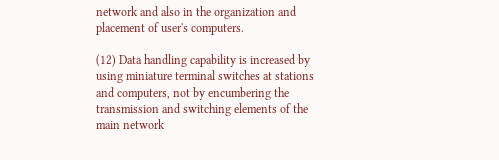network and also in the organization and placement of user's computers.

(12) Data handling capability is increased by using miniature terminal switches at stations and computers, not by encumbering the transmission and switching elements of the main network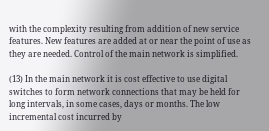with the complexity resulting from addition of new service features. New features are added at or near the point of use as they are needed. Control of the main network is simplified.

(13) In the main network it is cost effective to use digital switches to form network connections that may be held for long intervals, in some cases, days or months. The low incremental cost incurred by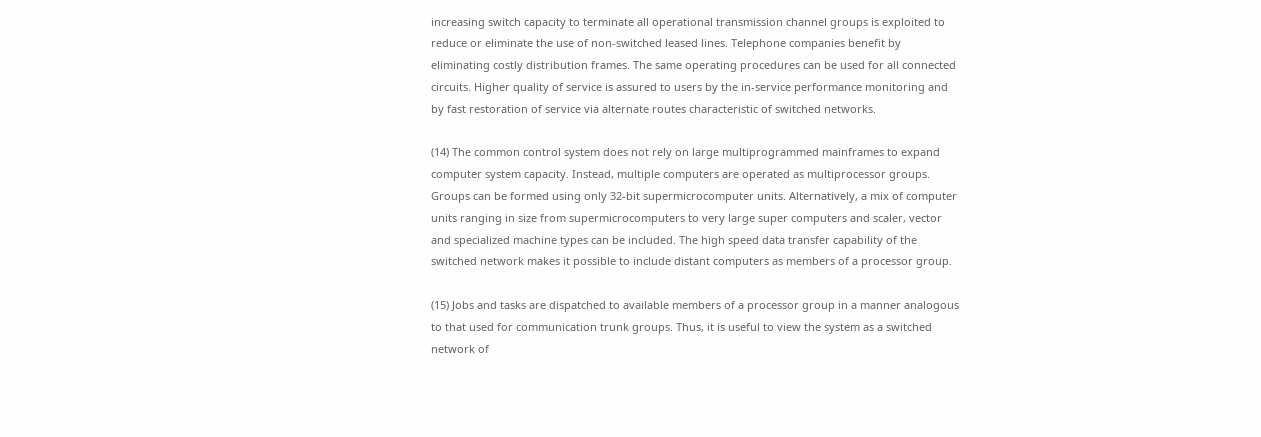increasing switch capacity to terminate all operational transmission channel groups is exploited to reduce or eliminate the use of non-switched leased lines. Telephone companies benefit by eliminating costly distribution frames. The same operating procedures can be used for all connected circuits. Higher quality of service is assured to users by the in-service performance monitoring and by fast restoration of service via alternate routes characteristic of switched networks.

(14) The common control system does not rely on large multiprogrammed mainframes to expand computer system capacity. Instead, multiple computers are operated as multiprocessor groups. Groups can be formed using only 32-bit supermicrocomputer units. Alternatively, a mix of computer units ranging in size from supermicrocomputers to very large super computers and scaler, vector and specialized machine types can be included. The high speed data transfer capability of the switched network makes it possible to include distant computers as members of a processor group.

(15) Jobs and tasks are dispatched to available members of a processor group in a manner analogous to that used for communication trunk groups. Thus, it is useful to view the system as a switched network of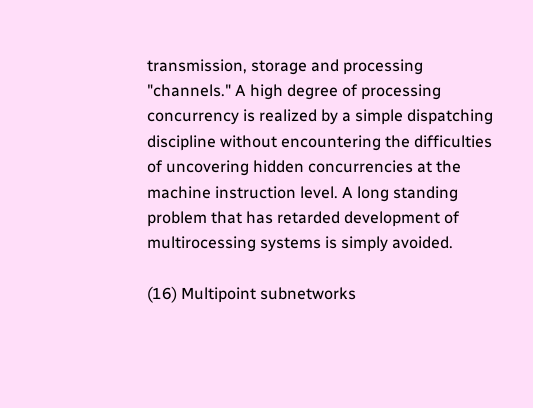transmission, storage and processing "channels." A high degree of processing concurrency is realized by a simple dispatching discipline without encountering the difficulties of uncovering hidden concurrencies at the machine instruction level. A long standing problem that has retarded development of multirocessing systems is simply avoided.

(16) Multipoint subnetworks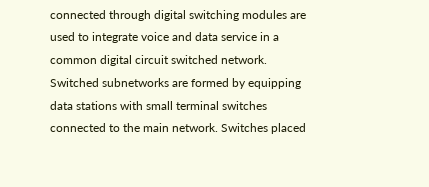connected through digital switching modules are used to integrate voice and data service in a common digital circuit switched network. Switched subnetworks are formed by equipping data stations with small terminal switches connected to the main network. Switches placed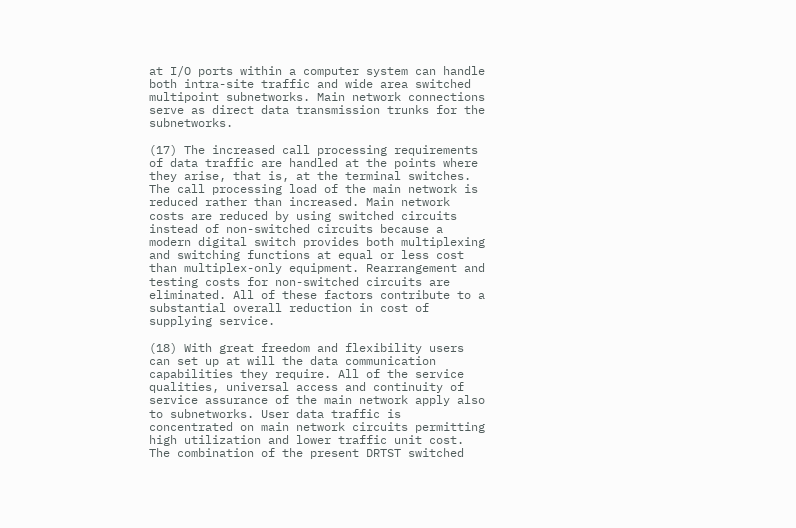at I/O ports within a computer system can handle both intra-site traffic and wide area switched multipoint subnetworks. Main network connections serve as direct data transmission trunks for the subnetworks.

(17) The increased call processing requirements of data traffic are handled at the points where they arise, that is, at the terminal switches. The call processing load of the main network is reduced rather than increased. Main network costs are reduced by using switched circuits instead of non-switched circuits because a modern digital switch provides both multiplexing and switching functions at equal or less cost than multiplex-only equipment. Rearrangement and testing costs for non-switched circuits are eliminated. All of these factors contribute to a substantial overall reduction in cost of supplying service.

(18) With great freedom and flexibility users can set up at will the data communication capabilities they require. All of the service qualities, universal access and continuity of service assurance of the main network apply also to subnetworks. User data traffic is concentrated on main network circuits permitting high utilization and lower traffic unit cost. The combination of the present DRTST switched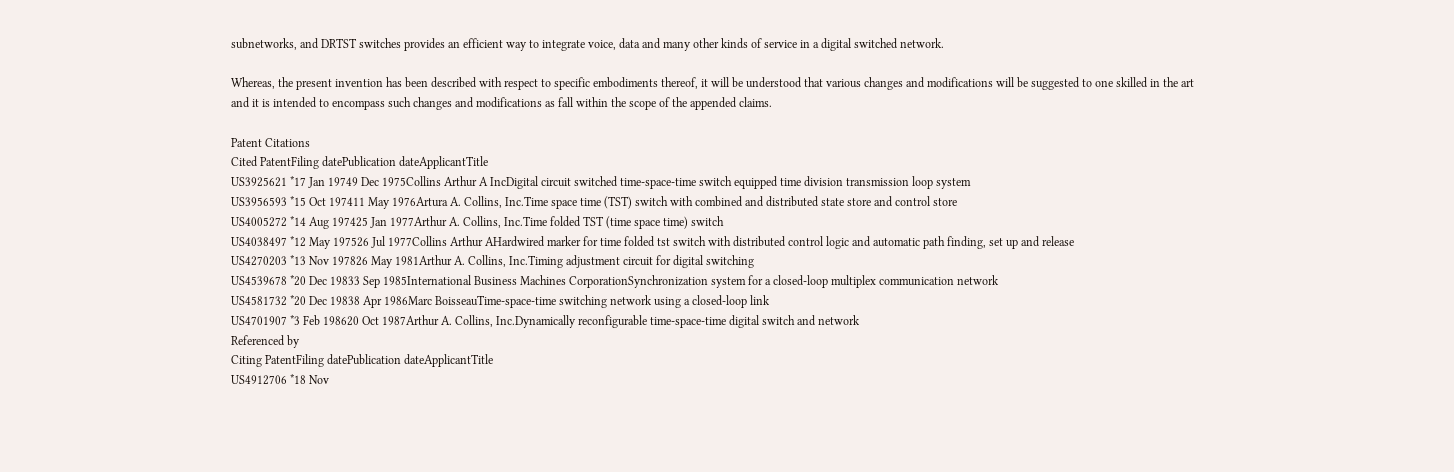subnetworks, and DRTST switches provides an efficient way to integrate voice, data and many other kinds of service in a digital switched network.

Whereas, the present invention has been described with respect to specific embodiments thereof, it will be understood that various changes and modifications will be suggested to one skilled in the art and it is intended to encompass such changes and modifications as fall within the scope of the appended claims.

Patent Citations
Cited PatentFiling datePublication dateApplicantTitle
US3925621 *17 Jan 19749 Dec 1975Collins Arthur A IncDigital circuit switched time-space-time switch equipped time division transmission loop system
US3956593 *15 Oct 197411 May 1976Artura A. Collins, Inc.Time space time (TST) switch with combined and distributed state store and control store
US4005272 *14 Aug 197425 Jan 1977Arthur A. Collins, Inc.Time folded TST (time space time) switch
US4038497 *12 May 197526 Jul 1977Collins Arthur AHardwired marker for time folded tst switch with distributed control logic and automatic path finding, set up and release
US4270203 *13 Nov 197826 May 1981Arthur A. Collins, Inc.Timing adjustment circuit for digital switching
US4539678 *20 Dec 19833 Sep 1985International Business Machines CorporationSynchronization system for a closed-loop multiplex communication network
US4581732 *20 Dec 19838 Apr 1986Marc BoisseauTime-space-time switching network using a closed-loop link
US4701907 *3 Feb 198620 Oct 1987Arthur A. Collins, Inc.Dynamically reconfigurable time-space-time digital switch and network
Referenced by
Citing PatentFiling datePublication dateApplicantTitle
US4912706 *18 Nov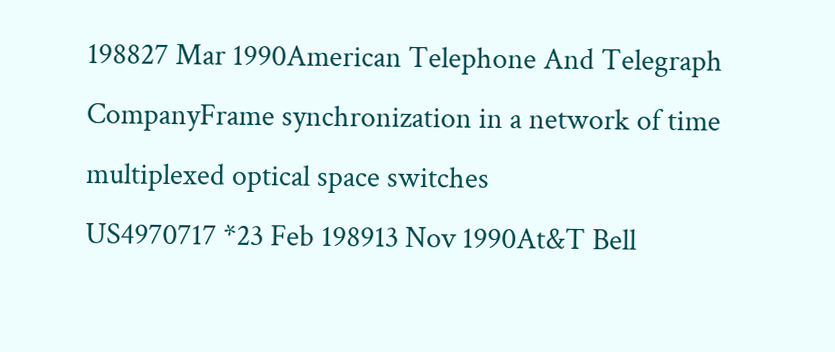198827 Mar 1990American Telephone And Telegraph CompanyFrame synchronization in a network of time multiplexed optical space switches
US4970717 *23 Feb 198913 Nov 1990At&T Bell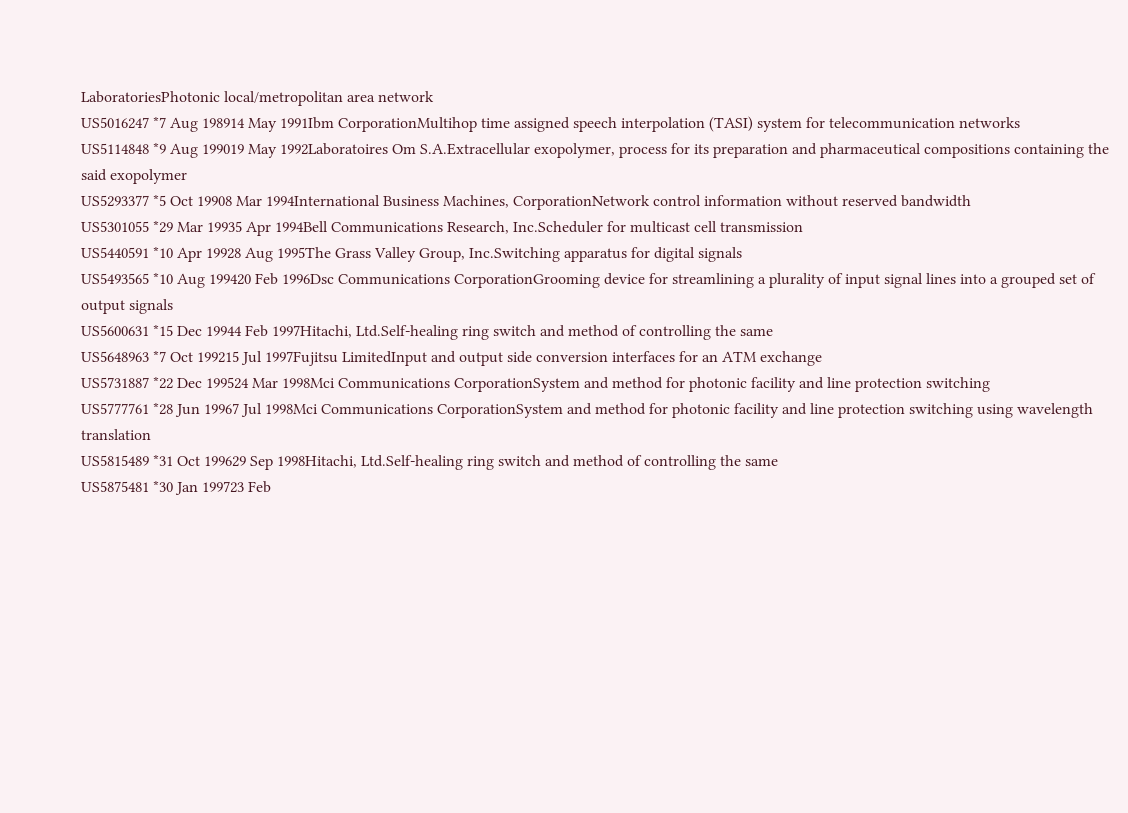LaboratoriesPhotonic local/metropolitan area network
US5016247 *7 Aug 198914 May 1991Ibm CorporationMultihop time assigned speech interpolation (TASI) system for telecommunication networks
US5114848 *9 Aug 199019 May 1992Laboratoires Om S.A.Extracellular exopolymer, process for its preparation and pharmaceutical compositions containing the said exopolymer
US5293377 *5 Oct 19908 Mar 1994International Business Machines, CorporationNetwork control information without reserved bandwidth
US5301055 *29 Mar 19935 Apr 1994Bell Communications Research, Inc.Scheduler for multicast cell transmission
US5440591 *10 Apr 19928 Aug 1995The Grass Valley Group, Inc.Switching apparatus for digital signals
US5493565 *10 Aug 199420 Feb 1996Dsc Communications CorporationGrooming device for streamlining a plurality of input signal lines into a grouped set of output signals
US5600631 *15 Dec 19944 Feb 1997Hitachi, Ltd.Self-healing ring switch and method of controlling the same
US5648963 *7 Oct 199215 Jul 1997Fujitsu LimitedInput and output side conversion interfaces for an ATM exchange
US5731887 *22 Dec 199524 Mar 1998Mci Communications CorporationSystem and method for photonic facility and line protection switching
US5777761 *28 Jun 19967 Jul 1998Mci Communications CorporationSystem and method for photonic facility and line protection switching using wavelength translation
US5815489 *31 Oct 199629 Sep 1998Hitachi, Ltd.Self-healing ring switch and method of controlling the same
US5875481 *30 Jan 199723 Feb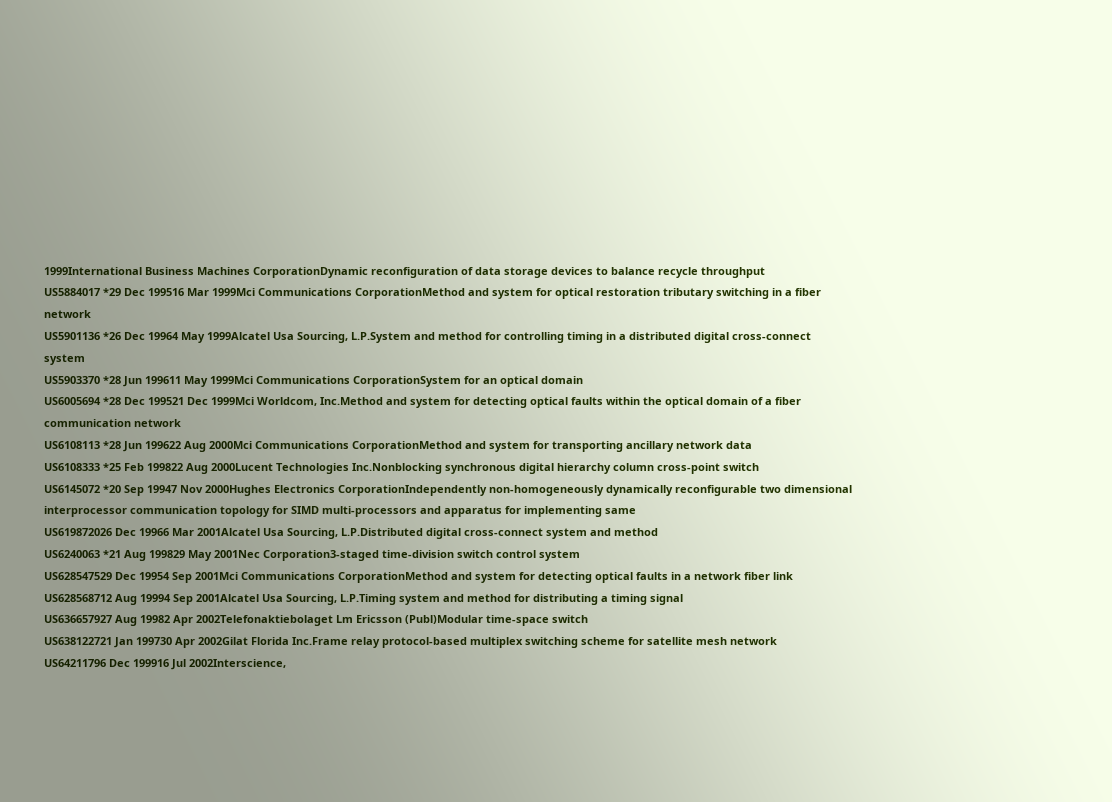1999International Business Machines CorporationDynamic reconfiguration of data storage devices to balance recycle throughput
US5884017 *29 Dec 199516 Mar 1999Mci Communications CorporationMethod and system for optical restoration tributary switching in a fiber network
US5901136 *26 Dec 19964 May 1999Alcatel Usa Sourcing, L.P.System and method for controlling timing in a distributed digital cross-connect system
US5903370 *28 Jun 199611 May 1999Mci Communications CorporationSystem for an optical domain
US6005694 *28 Dec 199521 Dec 1999Mci Worldcom, Inc.Method and system for detecting optical faults within the optical domain of a fiber communication network
US6108113 *28 Jun 199622 Aug 2000Mci Communications CorporationMethod and system for transporting ancillary network data
US6108333 *25 Feb 199822 Aug 2000Lucent Technologies Inc.Nonblocking synchronous digital hierarchy column cross-point switch
US6145072 *20 Sep 19947 Nov 2000Hughes Electronics CorporationIndependently non-homogeneously dynamically reconfigurable two dimensional interprocessor communication topology for SIMD multi-processors and apparatus for implementing same
US619872026 Dec 19966 Mar 2001Alcatel Usa Sourcing, L.P.Distributed digital cross-connect system and method
US6240063 *21 Aug 199829 May 2001Nec Corporation3-staged time-division switch control system
US628547529 Dec 19954 Sep 2001Mci Communications CorporationMethod and system for detecting optical faults in a network fiber link
US628568712 Aug 19994 Sep 2001Alcatel Usa Sourcing, L.P.Timing system and method for distributing a timing signal
US636657927 Aug 19982 Apr 2002Telefonaktiebolaget Lm Ericsson (Publ)Modular time-space switch
US638122721 Jan 199730 Apr 2002Gilat Florida Inc.Frame relay protocol-based multiplex switching scheme for satellite mesh network
US64211796 Dec 199916 Jul 2002Interscience,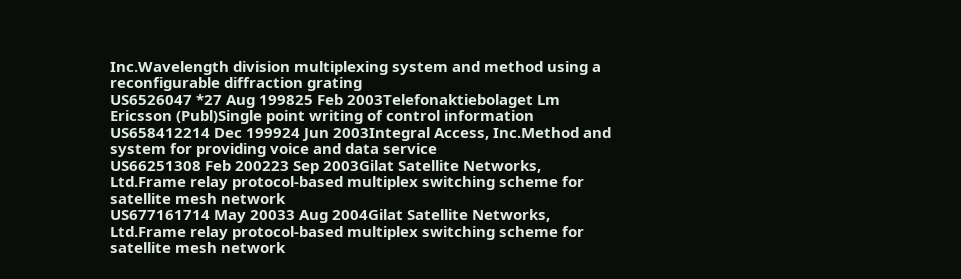Inc.Wavelength division multiplexing system and method using a reconfigurable diffraction grating
US6526047 *27 Aug 199825 Feb 2003Telefonaktiebolaget Lm Ericsson (Publ)Single point writing of control information
US658412214 Dec 199924 Jun 2003Integral Access, Inc.Method and system for providing voice and data service
US66251308 Feb 200223 Sep 2003Gilat Satellite Networks, Ltd.Frame relay protocol-based multiplex switching scheme for satellite mesh network
US677161714 May 20033 Aug 2004Gilat Satellite Networks, Ltd.Frame relay protocol-based multiplex switching scheme for satellite mesh network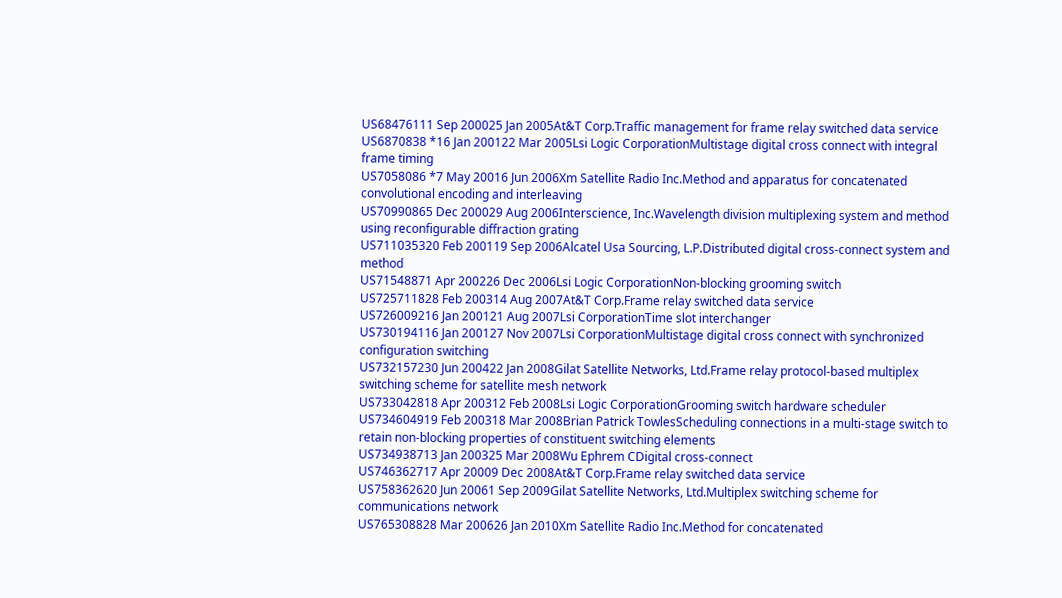US68476111 Sep 200025 Jan 2005At&T Corp.Traffic management for frame relay switched data service
US6870838 *16 Jan 200122 Mar 2005Lsi Logic CorporationMultistage digital cross connect with integral frame timing
US7058086 *7 May 20016 Jun 2006Xm Satellite Radio Inc.Method and apparatus for concatenated convolutional encoding and interleaving
US70990865 Dec 200029 Aug 2006Interscience, Inc.Wavelength division multiplexing system and method using reconfigurable diffraction grating
US711035320 Feb 200119 Sep 2006Alcatel Usa Sourcing, L.P.Distributed digital cross-connect system and method
US71548871 Apr 200226 Dec 2006Lsi Logic CorporationNon-blocking grooming switch
US725711828 Feb 200314 Aug 2007At&T Corp.Frame relay switched data service
US726009216 Jan 200121 Aug 2007Lsi CorporationTime slot interchanger
US730194116 Jan 200127 Nov 2007Lsi CorporationMultistage digital cross connect with synchronized configuration switching
US732157230 Jun 200422 Jan 2008Gilat Satellite Networks, Ltd.Frame relay protocol-based multiplex switching scheme for satellite mesh network
US733042818 Apr 200312 Feb 2008Lsi Logic CorporationGrooming switch hardware scheduler
US734604919 Feb 200318 Mar 2008Brian Patrick TowlesScheduling connections in a multi-stage switch to retain non-blocking properties of constituent switching elements
US734938713 Jan 200325 Mar 2008Wu Ephrem CDigital cross-connect
US746362717 Apr 20009 Dec 2008At&T Corp.Frame relay switched data service
US758362620 Jun 20061 Sep 2009Gilat Satellite Networks, Ltd.Multiplex switching scheme for communications network
US765308828 Mar 200626 Jan 2010Xm Satellite Radio Inc.Method for concatenated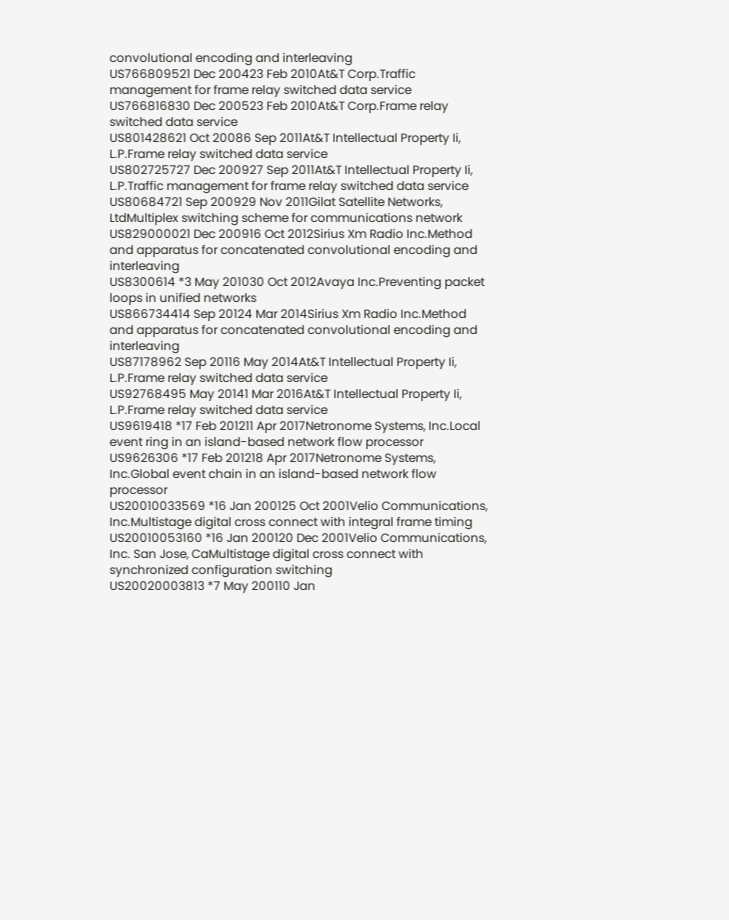convolutional encoding and interleaving
US766809521 Dec 200423 Feb 2010At&T Corp.Traffic management for frame relay switched data service
US766816830 Dec 200523 Feb 2010At&T Corp.Frame relay switched data service
US801428621 Oct 20086 Sep 2011At&T Intellectual Property Ii, L.P.Frame relay switched data service
US802725727 Dec 200927 Sep 2011At&T Intellectual Property Ii, L.P.Traffic management for frame relay switched data service
US80684721 Sep 200929 Nov 2011Gilat Satellite Networks, LtdMultiplex switching scheme for communications network
US829000021 Dec 200916 Oct 2012Sirius Xm Radio Inc.Method and apparatus for concatenated convolutional encoding and interleaving
US8300614 *3 May 201030 Oct 2012Avaya Inc.Preventing packet loops in unified networks
US866734414 Sep 20124 Mar 2014Sirius Xm Radio Inc.Method and apparatus for concatenated convolutional encoding and interleaving
US87178962 Sep 20116 May 2014At&T Intellectual Property Ii, L.P.Frame relay switched data service
US92768495 May 20141 Mar 2016At&T Intellectual Property Ii, L.P.Frame relay switched data service
US9619418 *17 Feb 201211 Apr 2017Netronome Systems, Inc.Local event ring in an island-based network flow processor
US9626306 *17 Feb 201218 Apr 2017Netronome Systems, Inc.Global event chain in an island-based network flow processor
US20010033569 *16 Jan 200125 Oct 2001Velio Communications, Inc.Multistage digital cross connect with integral frame timing
US20010053160 *16 Jan 200120 Dec 2001Velio Communications, Inc. San Jose, CaMultistage digital cross connect with synchronized configuration switching
US20020003813 *7 May 200110 Jan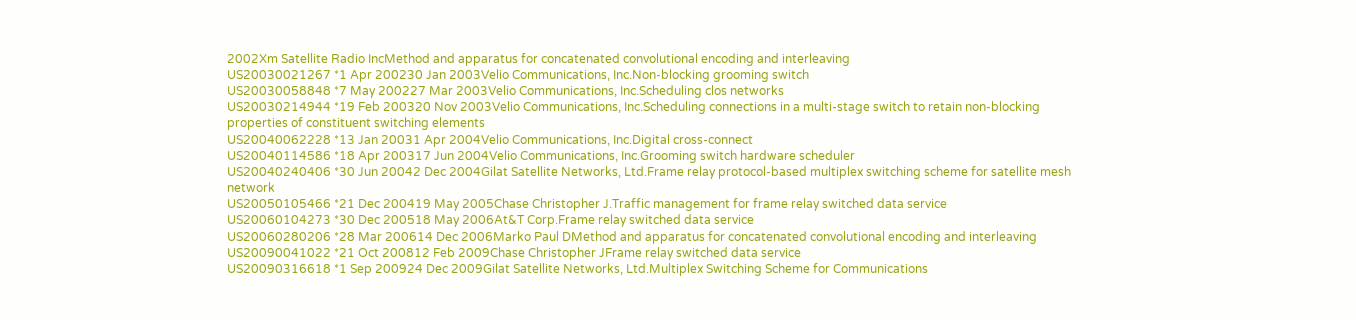2002Xm Satellite Radio IncMethod and apparatus for concatenated convolutional encoding and interleaving
US20030021267 *1 Apr 200230 Jan 2003Velio Communications, Inc.Non-blocking grooming switch
US20030058848 *7 May 200227 Mar 2003Velio Communications, Inc.Scheduling clos networks
US20030214944 *19 Feb 200320 Nov 2003Velio Communications, Inc.Scheduling connections in a multi-stage switch to retain non-blocking properties of constituent switching elements
US20040062228 *13 Jan 20031 Apr 2004Velio Communications, Inc.Digital cross-connect
US20040114586 *18 Apr 200317 Jun 2004Velio Communications, Inc.Grooming switch hardware scheduler
US20040240406 *30 Jun 20042 Dec 2004Gilat Satellite Networks, Ltd.Frame relay protocol-based multiplex switching scheme for satellite mesh network
US20050105466 *21 Dec 200419 May 2005Chase Christopher J.Traffic management for frame relay switched data service
US20060104273 *30 Dec 200518 May 2006At&T Corp.Frame relay switched data service
US20060280206 *28 Mar 200614 Dec 2006Marko Paul DMethod and apparatus for concatenated convolutional encoding and interleaving
US20090041022 *21 Oct 200812 Feb 2009Chase Christopher JFrame relay switched data service
US20090316618 *1 Sep 200924 Dec 2009Gilat Satellite Networks, Ltd.Multiplex Switching Scheme for Communications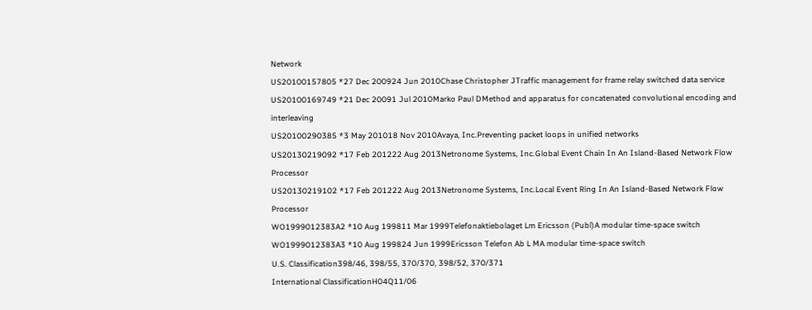Network
US20100157805 *27 Dec 200924 Jun 2010Chase Christopher JTraffic management for frame relay switched data service
US20100169749 *21 Dec 20091 Jul 2010Marko Paul DMethod and apparatus for concatenated convolutional encoding and interleaving
US20100290385 *3 May 201018 Nov 2010Avaya, Inc.Preventing packet loops in unified networks
US20130219092 *17 Feb 201222 Aug 2013Netronome Systems, Inc.Global Event Chain In An Island-Based Network Flow Processor
US20130219102 *17 Feb 201222 Aug 2013Netronome Systems, Inc.Local Event Ring In An Island-Based Network Flow Processor
WO1999012383A2 *10 Aug 199811 Mar 1999Telefonaktiebolaget Lm Ericsson (Publ)A modular time-space switch
WO1999012383A3 *10 Aug 199824 Jun 1999Ericsson Telefon Ab L MA modular time-space switch
U.S. Classification398/46, 398/55, 370/370, 398/52, 370/371
International ClassificationH04Q11/06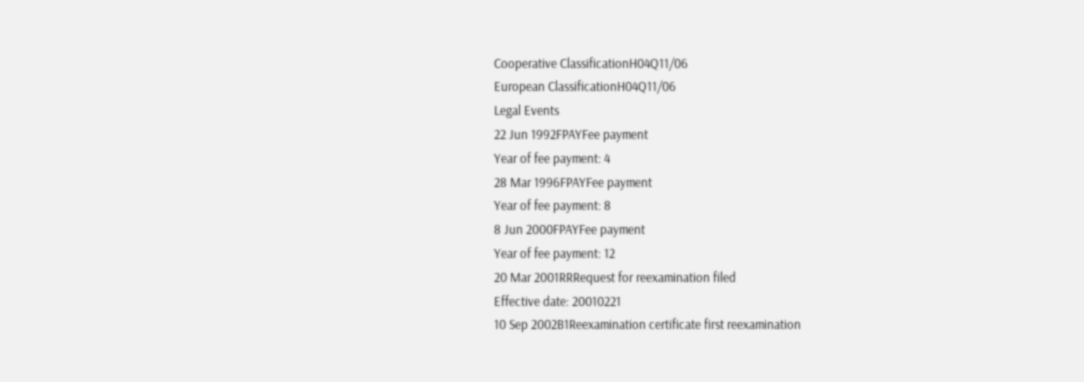Cooperative ClassificationH04Q11/06
European ClassificationH04Q11/06
Legal Events
22 Jun 1992FPAYFee payment
Year of fee payment: 4
28 Mar 1996FPAYFee payment
Year of fee payment: 8
8 Jun 2000FPAYFee payment
Year of fee payment: 12
20 Mar 2001RRRequest for reexamination filed
Effective date: 20010221
10 Sep 2002B1Reexamination certificate first reexamination